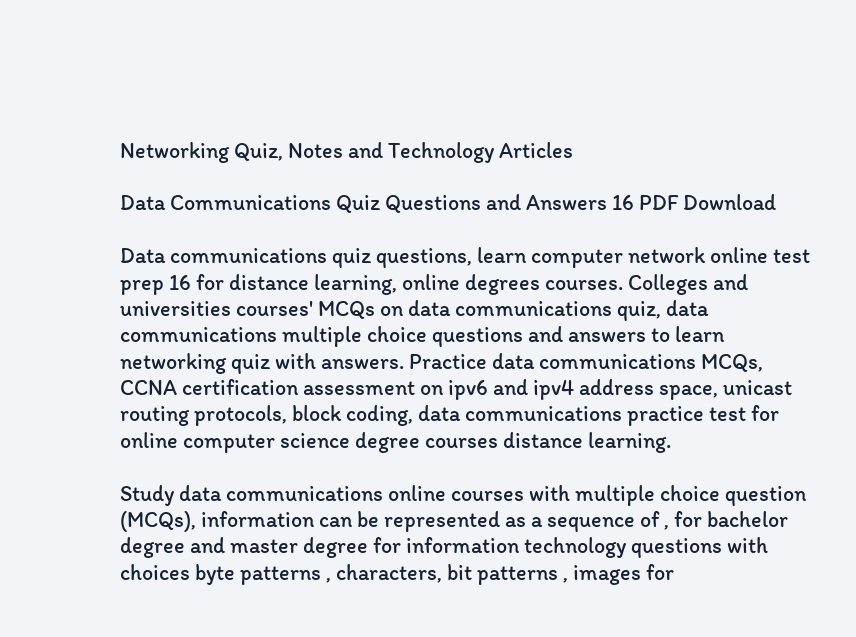Networking Quiz, Notes and Technology Articles

Data Communications Quiz Questions and Answers 16 PDF Download

Data communications quiz questions, learn computer network online test prep 16 for distance learning, online degrees courses. Colleges and universities courses' MCQs on data communications quiz, data communications multiple choice questions and answers to learn networking quiz with answers. Practice data communications MCQs, CCNA certification assessment on ipv6 and ipv4 address space, unicast routing protocols, block coding, data communications practice test for online computer science degree courses distance learning.

Study data communications online courses with multiple choice question (MCQs), information can be represented as a sequence of , for bachelor degree and master degree for information technology questions with choices byte patterns , characters, bit patterns , images for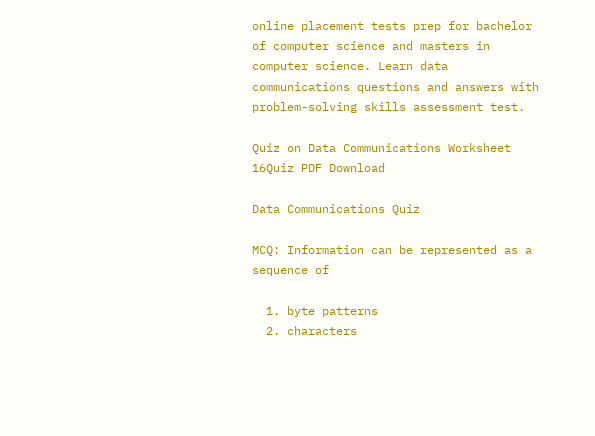online placement tests prep for bachelor of computer science and masters in computer science. Learn data communications questions and answers with problem-solving skills assessment test.

Quiz on Data Communications Worksheet 16Quiz PDF Download

Data Communications Quiz

MCQ: Information can be represented as a sequence of

  1. byte patterns
  2. characters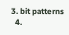3. bit patterns
  4.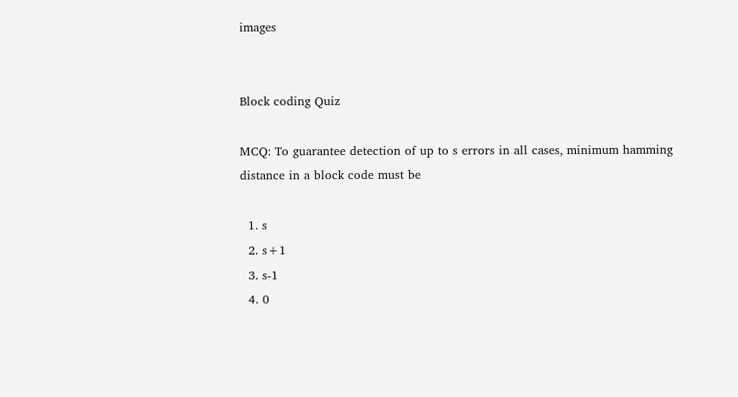images


Block coding Quiz

MCQ: To guarantee detection of up to s errors in all cases, minimum hamming distance in a block code must be

  1. s
  2. s+1
  3. s-1
  4. 0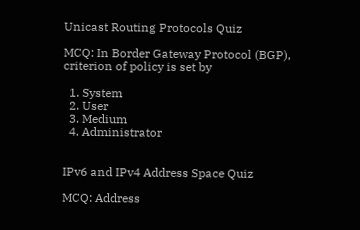Unicast Routing Protocols Quiz

MCQ: In Border Gateway Protocol (BGP), criterion of policy is set by

  1. System
  2. User
  3. Medium
  4. Administrator


IPv6 and IPv4 Address Space Quiz

MCQ: Address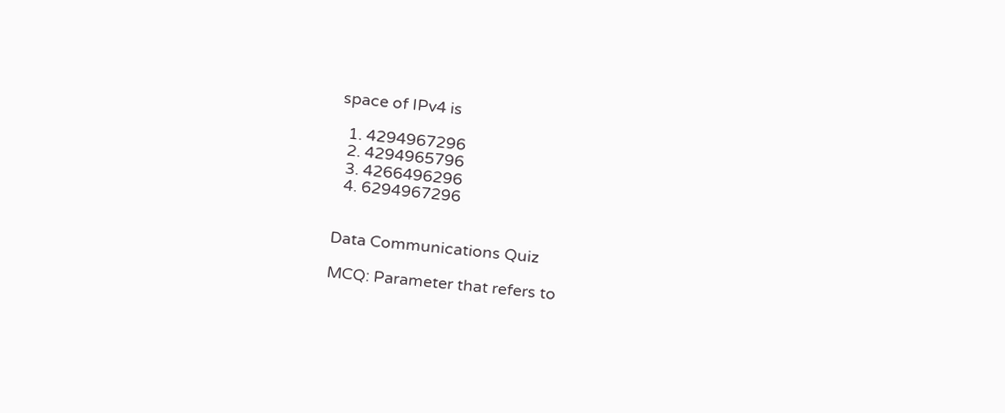space of IPv4 is

  1. 4294967296
  2. 4294965796
  3. 4266496296
  4. 6294967296


Data Communications Quiz

MCQ: Parameter that refers to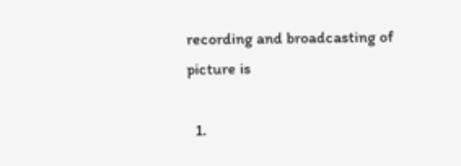recording and broadcasting of picture is

  1.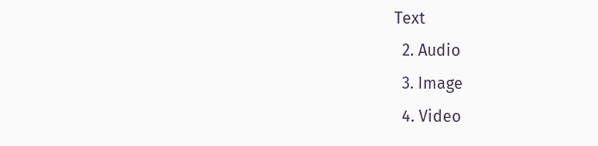Text
  2. Audio
  3. Image
  4. Video